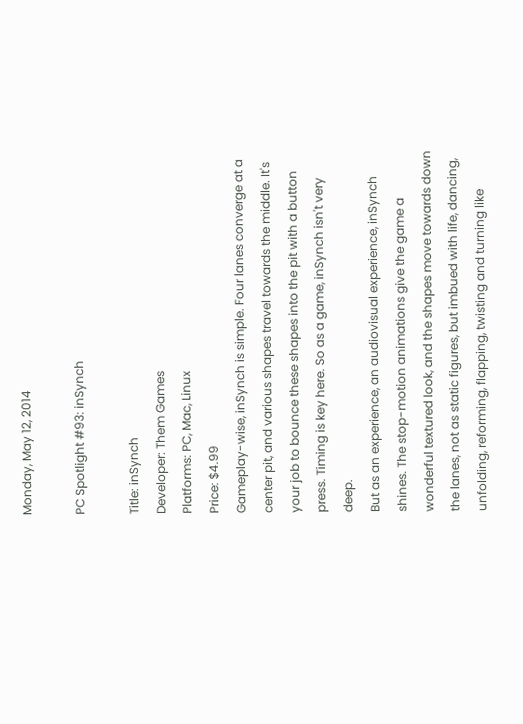Monday, May 12, 2014

PC Spotlight #93: inSynch

Title: inSynch
Developer: Them Games
Platforms: PC, Mac, Linux
Price: $4.99
Gameplay-wise, inSynch is simple. Four lanes converge at a center pit, and various shapes travel towards the middle. It's your job to bounce these shapes into the pit with a button press. Timing is key here. So as a game, inSynch isn't very deep.
But as an experience, an audiovisual experience, inSynch shines. The stop-motion animations give the game a wonderful textured look, and the shapes move towards down the lanes, not as static figures, but imbued with life, dancing, unfolding, reforming, flapping, twisting and turning like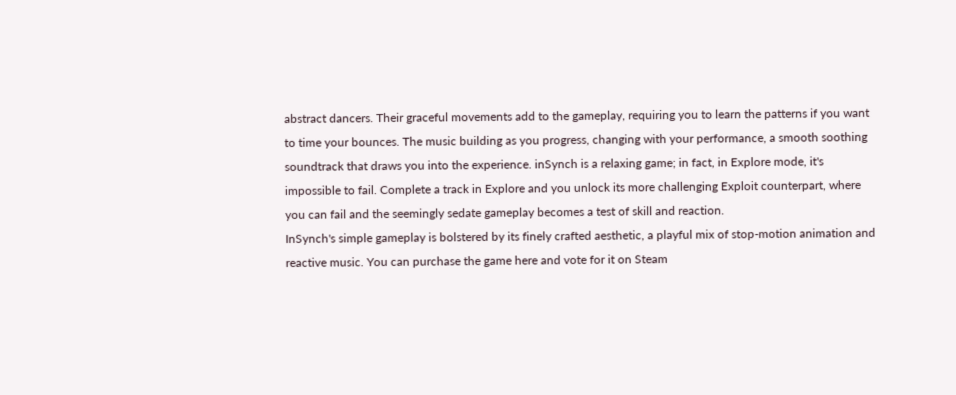abstract dancers. Their graceful movements add to the gameplay, requiring you to learn the patterns if you want to time your bounces. The music building as you progress, changing with your performance, a smooth soothing soundtrack that draws you into the experience. inSynch is a relaxing game; in fact, in Explore mode, it's impossible to fail. Complete a track in Explore and you unlock its more challenging Exploit counterpart, where you can fail and the seemingly sedate gameplay becomes a test of skill and reaction.
InSynch's simple gameplay is bolstered by its finely crafted aesthetic, a playful mix of stop-motion animation and reactive music. You can purchase the game here and vote for it on Steam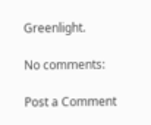Greenlight.

No comments:

Post a Comment